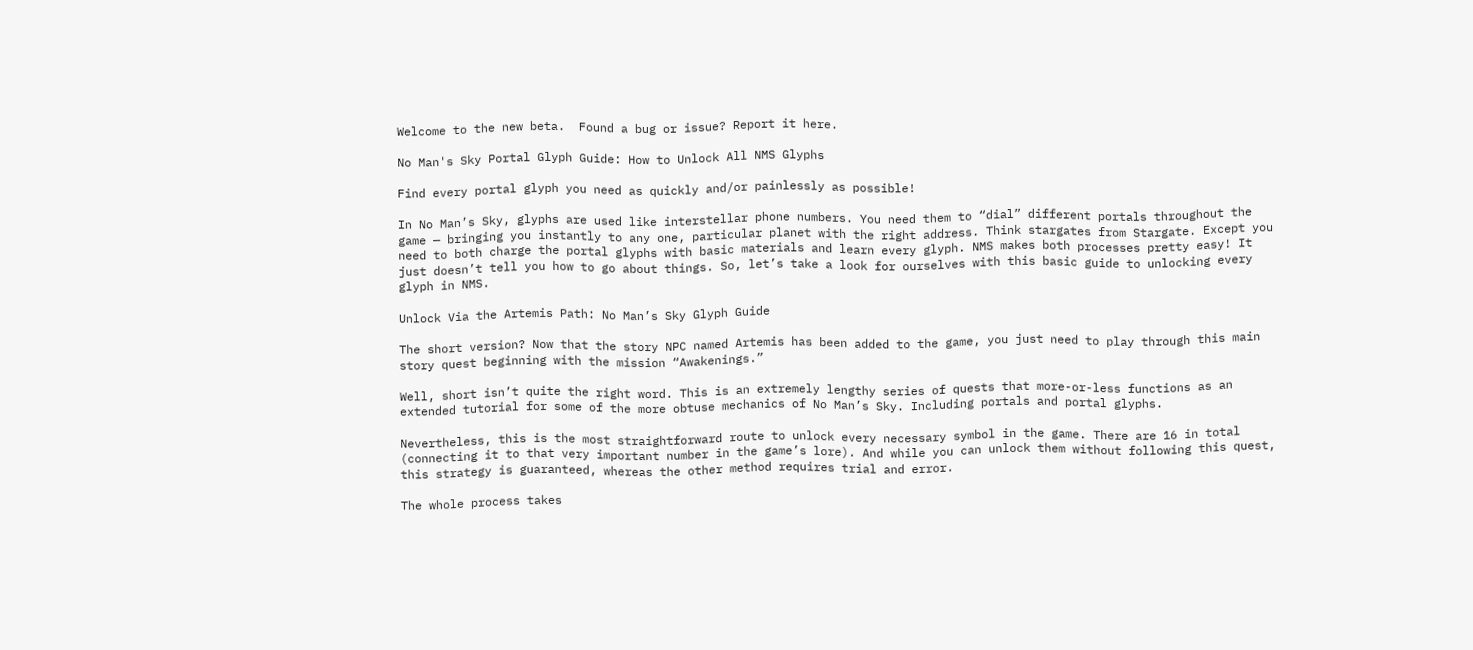Welcome to the new beta.  Found a bug or issue? Report it here.

No Man's Sky Portal Glyph Guide: How to Unlock All NMS Glyphs

Find every portal glyph you need as quickly and/or painlessly as possible!

In No Man’s Sky, glyphs are used like interstellar phone numbers. You need them to “dial” different portals throughout the game — bringing you instantly to any one, particular planet with the right address. Think stargates from Stargate. Except you need to both charge the portal glyphs with basic materials and learn every glyph. NMS makes both processes pretty easy! It just doesn’t tell you how to go about things. So, let’s take a look for ourselves with this basic guide to unlocking every glyph in NMS.

Unlock Via the Artemis Path: No Man’s Sky Glyph Guide

The short version? Now that the story NPC named Artemis has been added to the game, you just need to play through this main story quest beginning with the mission “Awakenings.”

Well, short isn’t quite the right word. This is an extremely lengthy series of quests that more-or-less functions as an extended tutorial for some of the more obtuse mechanics of No Man’s Sky. Including portals and portal glyphs.

Nevertheless, this is the most straightforward route to unlock every necessary symbol in the game. There are 16 in total (connecting it to that very important number in the game’s lore). And while you can unlock them without following this quest, this strategy is guaranteed, whereas the other method requires trial and error.

The whole process takes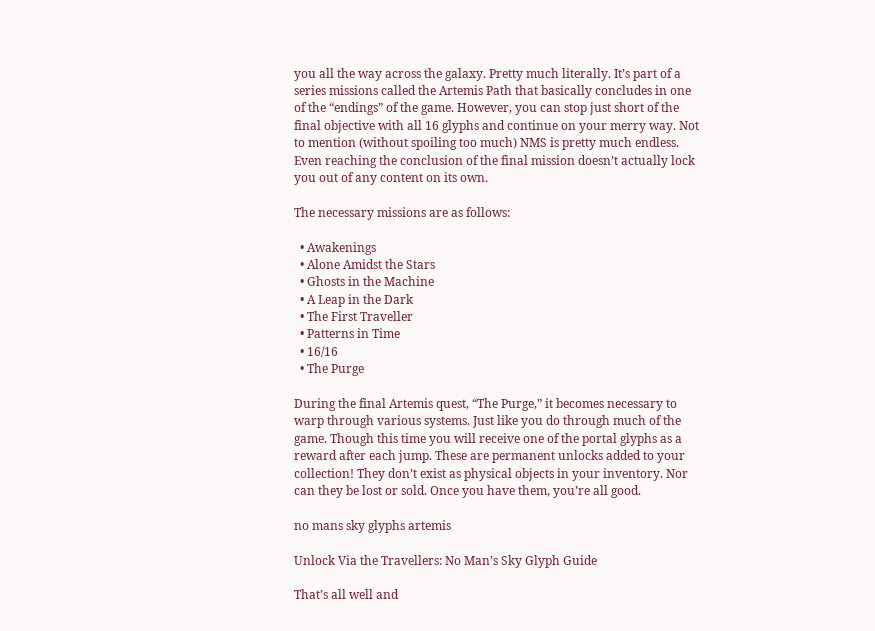you all the way across the galaxy. Pretty much literally. It’s part of a series missions called the Artemis Path that basically concludes in one of the “endings” of the game. However, you can stop just short of the final objective with all 16 glyphs and continue on your merry way. Not to mention (without spoiling too much) NMS is pretty much endless. Even reaching the conclusion of the final mission doesn’t actually lock you out of any content on its own.

The necessary missions are as follows:

  • Awakenings
  • Alone Amidst the Stars
  • Ghosts in the Machine
  • A Leap in the Dark
  • The First Traveller
  • Patterns in Time
  • 16/16
  • The Purge

During the final Artemis quest, “The Purge,” it becomes necessary to warp through various systems. Just like you do through much of the game. Though this time you will receive one of the portal glyphs as a reward after each jump. These are permanent unlocks added to your collection! They don’t exist as physical objects in your inventory. Nor can they be lost or sold. Once you have them, you’re all good.

no mans sky glyphs artemis

Unlock Via the Travellers: No Man’s Sky Glyph Guide

That’s all well and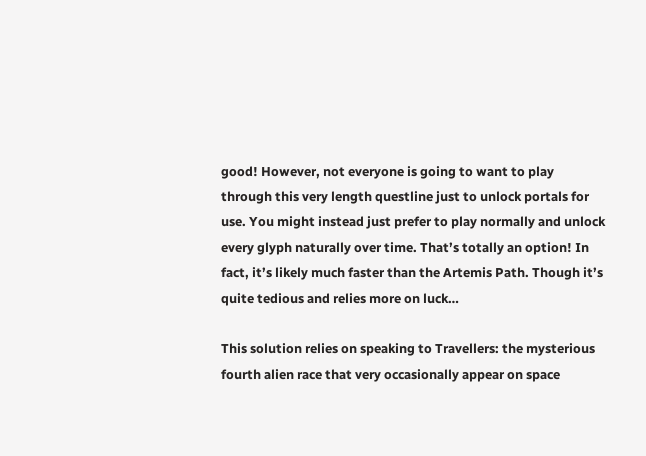good! However, not everyone is going to want to play through this very length questline just to unlock portals for use. You might instead just prefer to play normally and unlock every glyph naturally over time. That’s totally an option! In fact, it’s likely much faster than the Artemis Path. Though it’s quite tedious and relies more on luck…

This solution relies on speaking to Travellers: the mysterious fourth alien race that very occasionally appear on space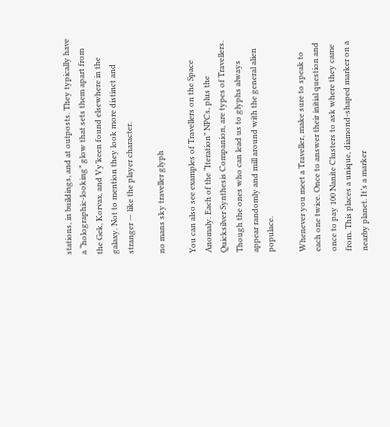stations, in buildings, and at outposts. They typically have a “holographic-looking” glow that sets them apart from the Gek, Korvax, and Vy’keen found elsewhere in the galaxy. Not to mention they look more distinct and stranger — like the player character.

no mans sky traveller glyph

You can also see examples of Travellers on the Space Anomaly. Each of the “Iteration” NPCs, plus the Quicksilver Synthesis Companion, are types of Travellers. Though the ones who can lead us to glyphs always appear randomly and mill around with the general alien populace.

Whenever you meet a Traveller, make sure to speak to each one twice. Once to answer their initial question and once to pay 100 Nanite Clusters to ask where they came from. This places a unique, diamond-shaped marker on a nearby planet. It’s a marker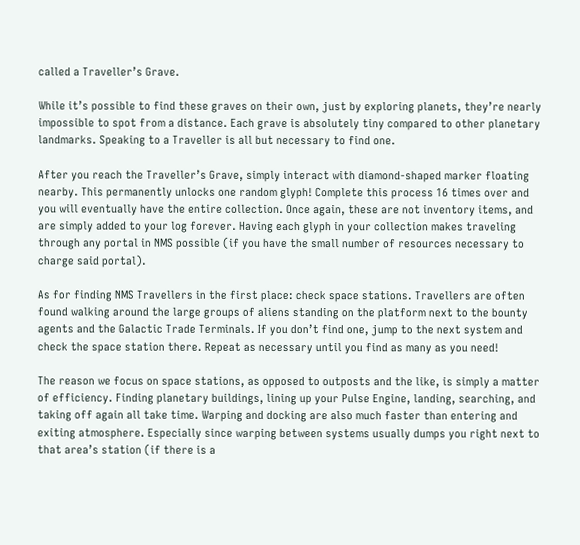called a Traveller’s Grave.

While it’s possible to find these graves on their own, just by exploring planets, they’re nearly impossible to spot from a distance. Each grave is absolutely tiny compared to other planetary landmarks. Speaking to a Traveller is all but necessary to find one.

After you reach the Traveller’s Grave, simply interact with diamond-shaped marker floating nearby. This permanently unlocks one random glyph! Complete this process 16 times over and you will eventually have the entire collection. Once again, these are not inventory items, and are simply added to your log forever. Having each glyph in your collection makes traveling through any portal in NMS possible (if you have the small number of resources necessary to charge said portal).

As for finding NMS Travellers in the first place: check space stations. Travellers are often found walking around the large groups of aliens standing on the platform next to the bounty agents and the Galactic Trade Terminals. If you don’t find one, jump to the next system and check the space station there. Repeat as necessary until you find as many as you need!

The reason we focus on space stations, as opposed to outposts and the like, is simply a matter of efficiency. Finding planetary buildings, lining up your Pulse Engine, landing, searching, and taking off again all take time. Warping and docking are also much faster than entering and exiting atmosphere. Especially since warping between systems usually dumps you right next to that area’s station (if there is a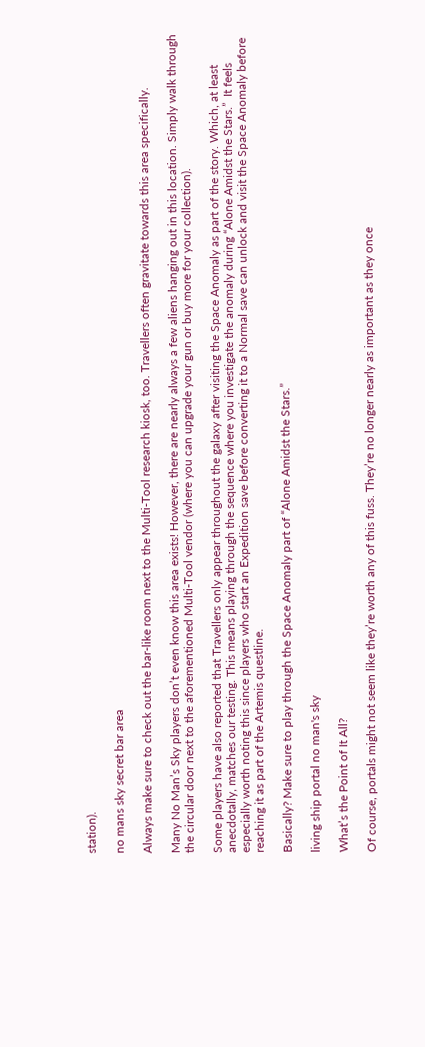station).

no mans sky secret bar area

Always make sure to check out the bar-like room next to the Multi-Tool research kiosk, too. Travellers often gravitate towards this area specifically.

Many No Man’s Sky players don’t even know this area exists! However, there are nearly always a few aliens hanging out in this location. Simply walk through the circular door next to the aforementioned Multi-Tool vendor (where you can upgrade your gun or buy more for your collection).

Some players have also reported that Travellers only appear throughout the galaxy after visiting the Space Anomaly as part of the story. Which, at least anecdotally, matches our testing. This means playing through the sequence where you investigate the anomaly during “Alone Amidst the Stars.”  It feels especially worth noting this since players who start an Expedition save before converting it to a Normal save can unlock and visit the Space Anomaly before reaching it as part of the Artemis questline.

Basically? Make sure to play through the Space Anomaly part of “Alone Amidst the Stars.”

living ship portal no man's sky

What’s the Point of It All?

Of course, portals might not seem like they’re worth any of this fuss. They’re no longer nearly as important as they once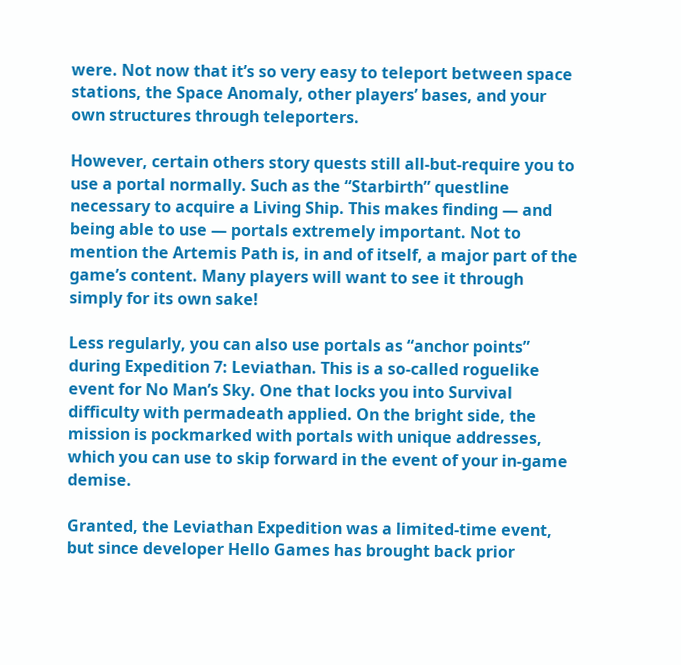were. Not now that it’s so very easy to teleport between space stations, the Space Anomaly, other players’ bases, and your own structures through teleporters.

However, certain others story quests still all-but-require you to use a portal normally. Such as the “Starbirth” questline necessary to acquire a Living Ship. This makes finding — and being able to use — portals extremely important. Not to mention the Artemis Path is, in and of itself, a major part of the game’s content. Many players will want to see it through simply for its own sake!

Less regularly, you can also use portals as “anchor points” during Expedition 7: Leviathan. This is a so-called roguelike event for No Man’s Sky. One that locks you into Survival difficulty with permadeath applied. On the bright side, the mission is pockmarked with portals with unique addresses, which you can use to skip forward in the event of your in-game demise.

Granted, the Leviathan Expedition was a limited-time event, but since developer Hello Games has brought back prior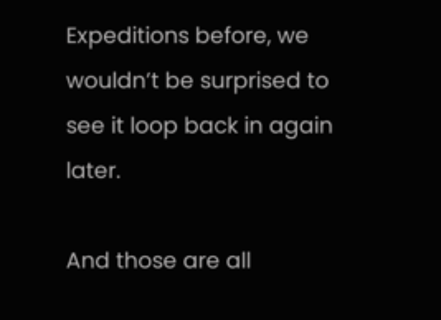Expeditions before, we wouldn’t be surprised to see it loop back in again later.

And those are all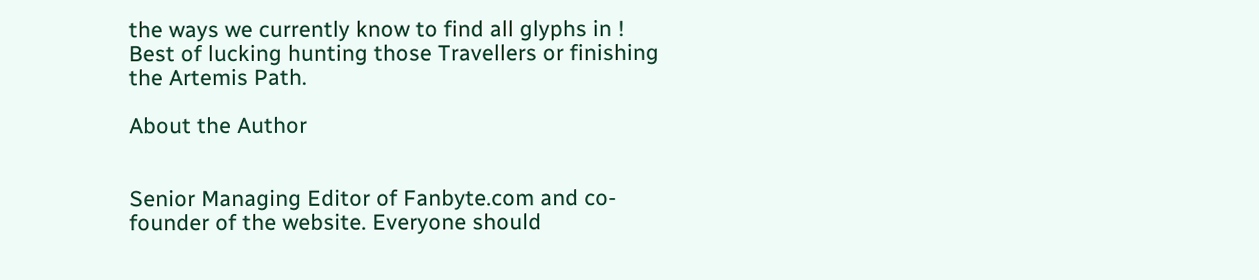the ways we currently know to find all glyphs in ! Best of lucking hunting those Travellers or finishing the Artemis Path.

About the Author


Senior Managing Editor of Fanbyte.com and co-founder of the website. Everyone should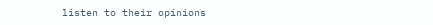listen to their opinions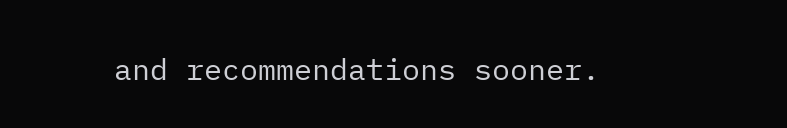and recommendations sooner.